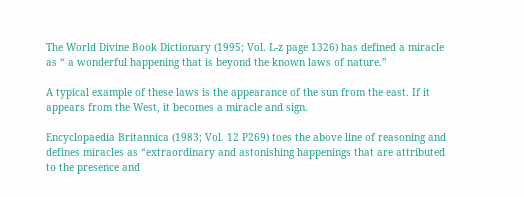The World Divine Book Dictionary (1995; Vol. L-z page 1326) has defined a miracle as “ a wonderful happening that is beyond the known laws of nature.”

A typical example of these laws is the appearance of the sun from the east. If it appears from the West, it becomes a miracle and sign.

Encyclopaedia Britannica (1983; Vol. 12 P269) toes the above line of reasoning and defines miracles as “extraordinary and astonishing happenings that are attributed to the presence and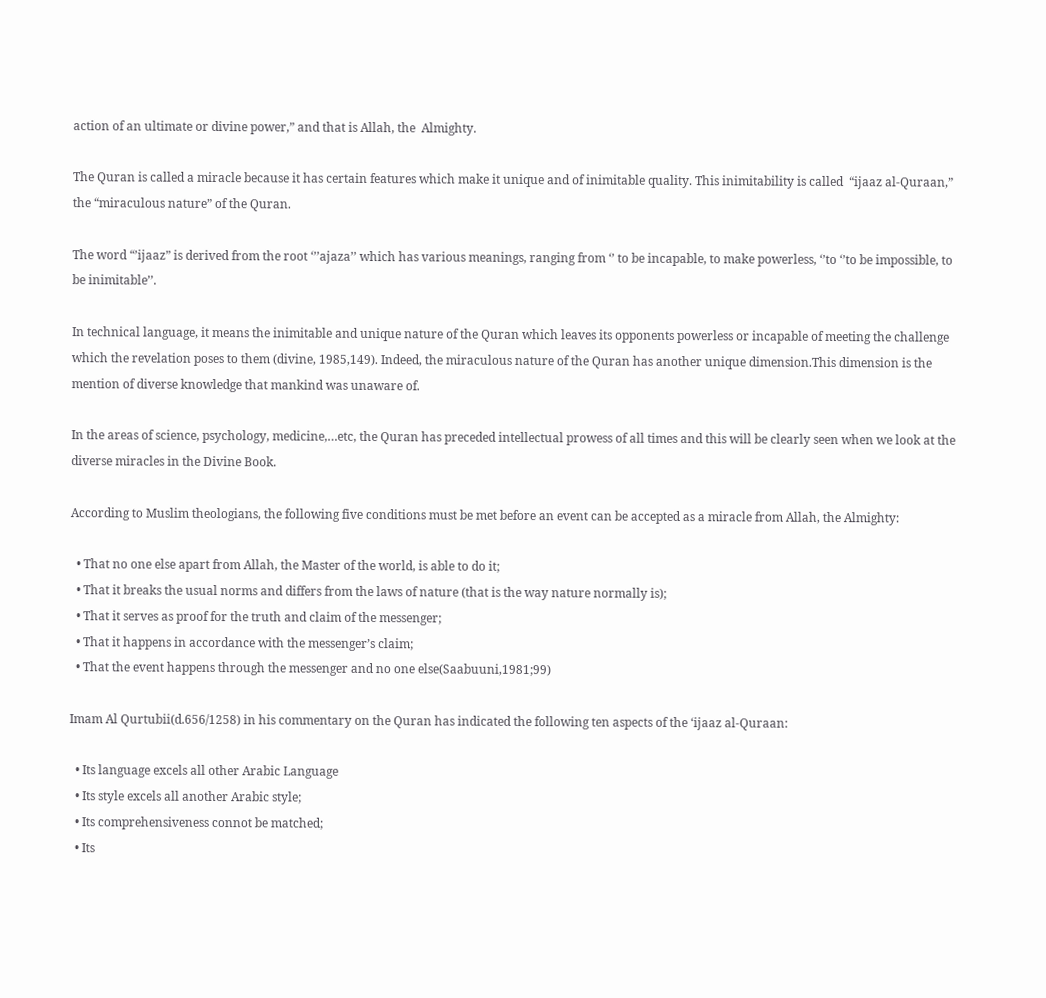action of an ultimate or divine power,” and that is Allah, the  Almighty.

The Quran is called a miracle because it has certain features which make it unique and of inimitable quality. This inimitability is called  “ijaaz al-Quraan,” the “miraculous nature” of the Quran.

The word “’ijaaz” is derived from the root ‘’’ajaza’’ which has various meanings, ranging from ‘’ to be incapable, to make powerless, ‘’to ‘’to be impossible, to be inimitable’’.

In technical language, it means the inimitable and unique nature of the Quran which leaves its opponents powerless or incapable of meeting the challenge which the revelation poses to them (divine, 1985,149). Indeed, the miraculous nature of the Quran has another unique dimension.This dimension is the mention of diverse knowledge that mankind was unaware of.

In the areas of science, psychology, medicine,…etc, the Quran has preceded intellectual prowess of all times and this will be clearly seen when we look at the diverse miracles in the Divine Book.

According to Muslim theologians, the following five conditions must be met before an event can be accepted as a miracle from Allah, the Almighty:

  • That no one else apart from Allah, the Master of the world, is able to do it;
  • That it breaks the usual norms and differs from the laws of nature (that is the way nature normally is);
  • That it serves as proof for the truth and claim of the messenger;
  • That it happens in accordance with the messenger’s claim;
  • That the event happens through the messenger and no one else(Saabuuni,1981;99)

Imam Al Qurtubii(d.656/1258) in his commentary on the Quran has indicated the following ten aspects of the ‘ijaaz al-Quraan:

  • Its language excels all other Arabic Language
  • Its style excels all another Arabic style;
  • Its comprehensiveness connot be matched;
  • Its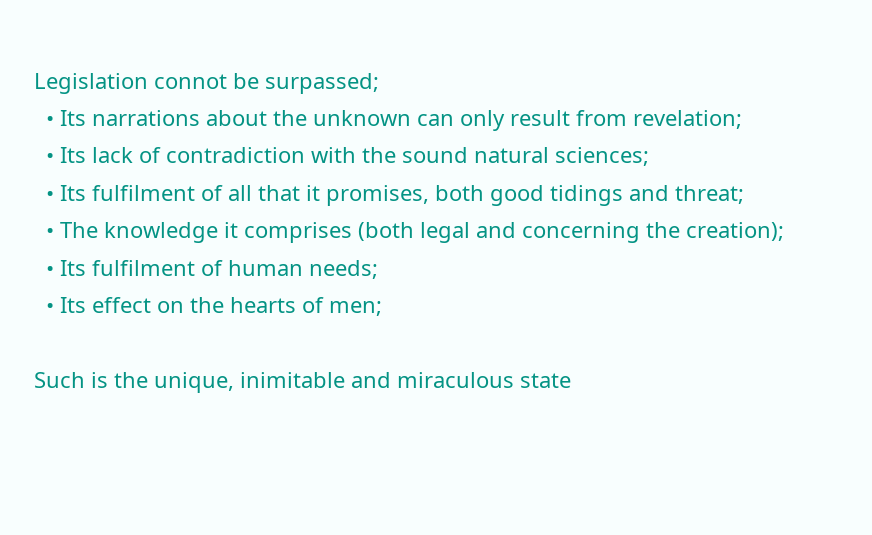Legislation connot be surpassed;
  • Its narrations about the unknown can only result from revelation;
  • Its lack of contradiction with the sound natural sciences;
  • Its fulfilment of all that it promises, both good tidings and threat;
  • The knowledge it comprises (both legal and concerning the creation);
  • Its fulfilment of human needs;
  • Its effect on the hearts of men;

Such is the unique, inimitable and miraculous state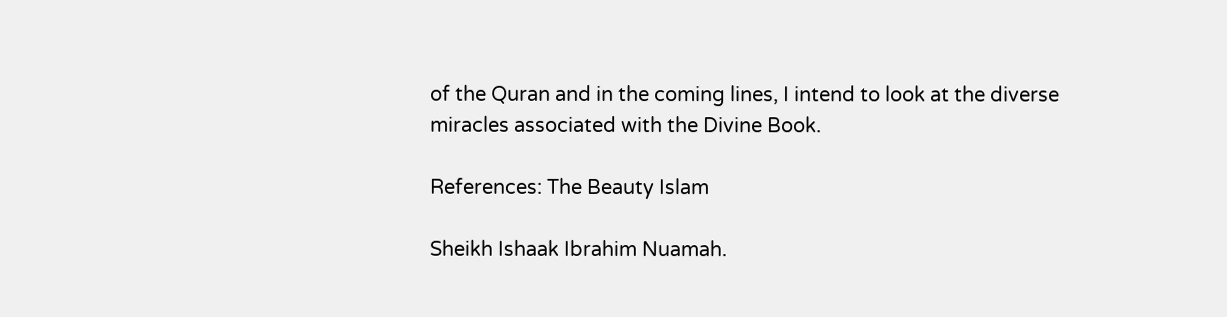of the Quran and in the coming lines, I intend to look at the diverse miracles associated with the Divine Book.

References: The Beauty Islam

Sheikh Ishaak Ibrahim Nuamah.